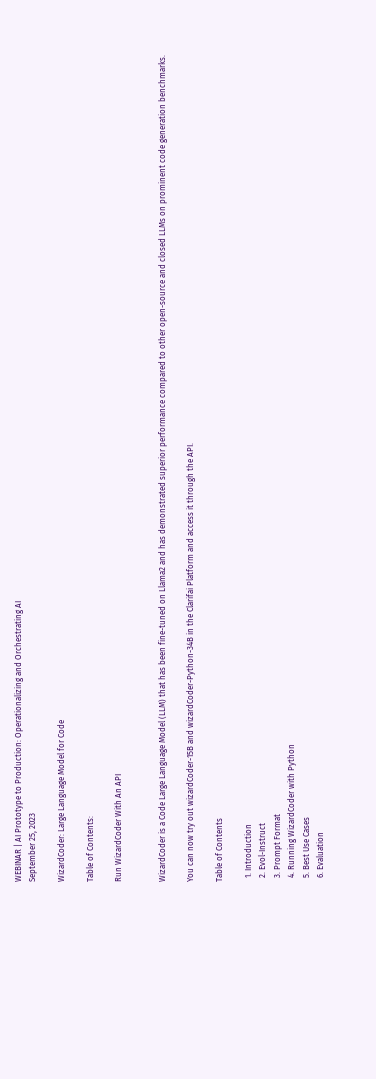WEBINAR | AI Prototype to Production: Operationalizing and Orchestrating AI
September 25, 2023

WizardCoder: Large Language Model for Code

Table of Contents:

Run WizardCoder With An API


WizardCoder is a Code Large Language Model (LLM) that has been fine-tuned on Llama2 and has demonstrated superior performance compared to other open-source and closed LLMs on prominent code generation benchmarks.

You can now try out wizardCoder-15B and wizardCoder-Python-34B in the Clarifai Platform and access it through the API.

Table of Contents

  1. Introduction
  2. Evol-Instruct
  3. Prompt Format
  4. Running WizardCoder with Python
  5. Best Use Cases
  6. Evaluation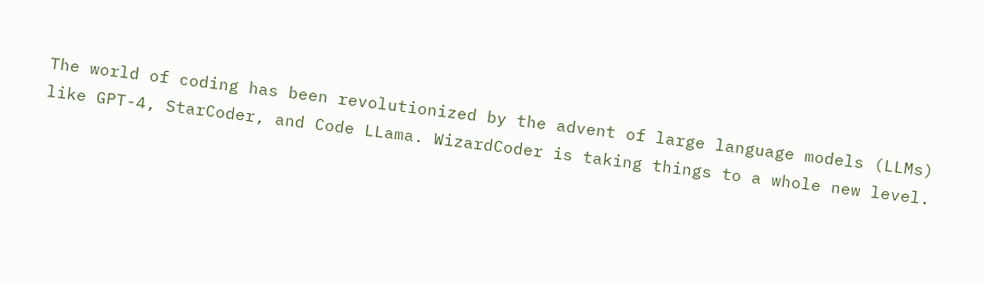The world of coding has been revolutionized by the advent of large language models (LLMs) like GPT-4, StarCoder, and Code LLama. WizardCoder is taking things to a whole new level.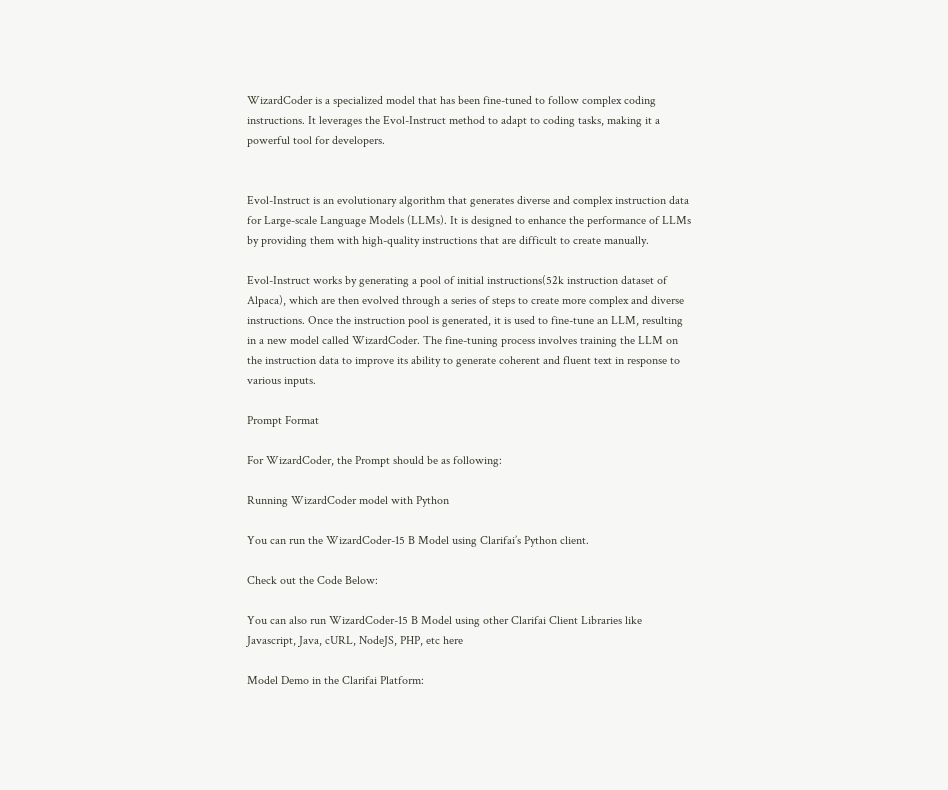WizardCoder is a specialized model that has been fine-tuned to follow complex coding instructions. It leverages the Evol-Instruct method to adapt to coding tasks, making it a powerful tool for developers.


Evol-Instruct is an evolutionary algorithm that generates diverse and complex instruction data for Large-scale Language Models (LLMs). It is designed to enhance the performance of LLMs by providing them with high-quality instructions that are difficult to create manually.

Evol-Instruct works by generating a pool of initial instructions(52k instruction dataset of Alpaca), which are then evolved through a series of steps to create more complex and diverse instructions. Once the instruction pool is generated, it is used to fine-tune an LLM, resulting in a new model called WizardCoder. The fine-tuning process involves training the LLM on the instruction data to improve its ability to generate coherent and fluent text in response to various inputs.

Prompt Format

For WizardCoder, the Prompt should be as following:

Running WizardCoder model with Python

You can run the WizardCoder-15 B Model using Clarifai’s Python client.

Check out the Code Below:

You can also run WizardCoder-15 B Model using other Clarifai Client Libraries like Javascript, Java, cURL, NodeJS, PHP, etc here

Model Demo in the Clarifai Platform: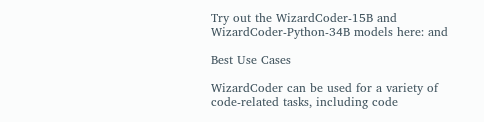Try out the WizardCoder-15B and WizardCoder-Python-34B models here: and

Best Use Cases

WizardCoder can be used for a variety of code-related tasks, including code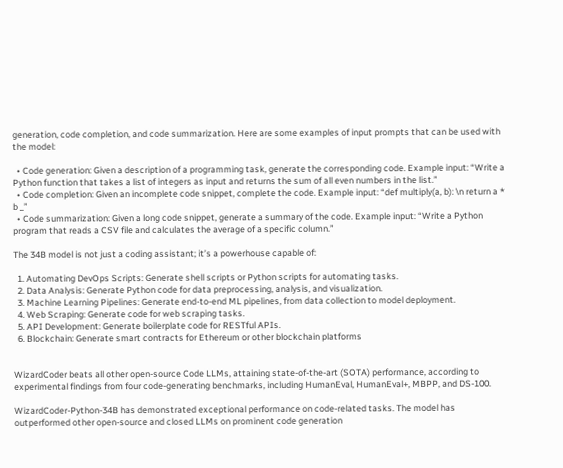generation, code completion, and code summarization. Here are some examples of input prompts that can be used with the model:

  • Code generation: Given a description of a programming task, generate the corresponding code. Example input: “Write a Python function that takes a list of integers as input and returns the sum of all even numbers in the list.”
  • Code completion: Given an incomplete code snippet, complete the code. Example input: “def multiply(a, b): \n return a * b _”
  • Code summarization: Given a long code snippet, generate a summary of the code. Example input: “Write a Python program that reads a CSV file and calculates the average of a specific column.”

The 34B model is not just a coding assistant; it’s a powerhouse capable of:

  1. Automating DevOps Scripts: Generate shell scripts or Python scripts for automating tasks.
  2. Data Analysis: Generate Python code for data preprocessing, analysis, and visualization.
  3. Machine Learning Pipelines: Generate end-to-end ML pipelines, from data collection to model deployment.
  4. Web Scraping: Generate code for web scraping tasks.
  5. API Development: Generate boilerplate code for RESTful APIs.
  6. Blockchain: Generate smart contracts for Ethereum or other blockchain platforms


WizardCoder beats all other open-source Code LLMs, attaining state-of-the-art (SOTA) performance, according to experimental findings from four code-generating benchmarks, including HumanEval, HumanEval+, MBPP, and DS-100.

WizardCoder-Python-34B has demonstrated exceptional performance on code-related tasks. The model has outperformed other open-source and closed LLMs on prominent code generation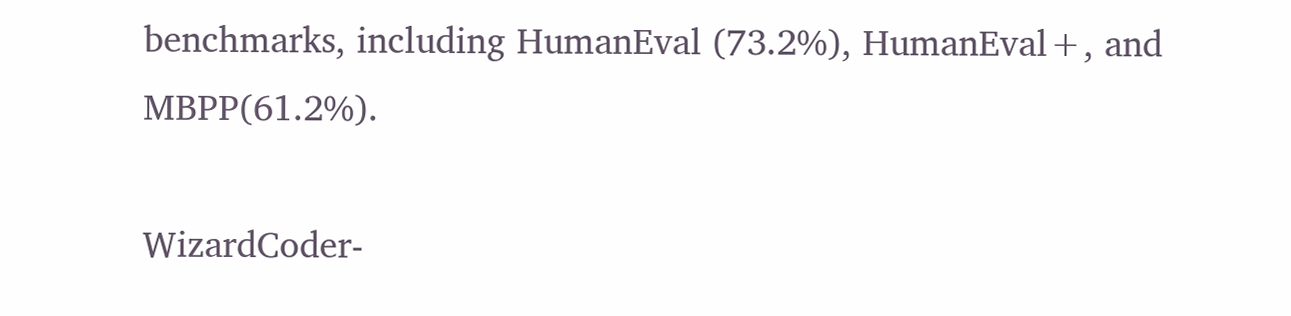benchmarks, including HumanEval (73.2%), HumanEval+, and MBPP(61.2%).

WizardCoder-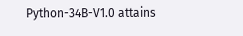Python-34B-V1.0 attains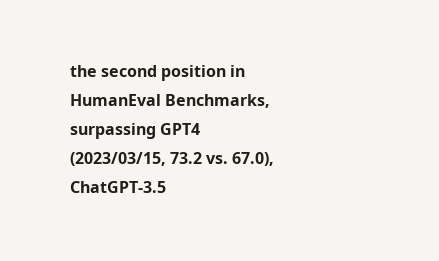the second position in HumanEval Benchmarks, surpassing GPT4 (2023/03/15, 73.2 vs. 67.0), ChatGPT-3.5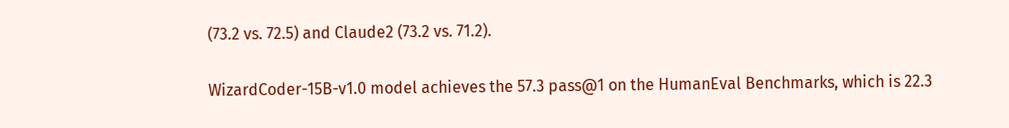(73.2 vs. 72.5) and Claude2 (73.2 vs. 71.2).

WizardCoder-15B-v1.0 model achieves the 57.3 pass@1 on the HumanEval Benchmarks, which is 22.3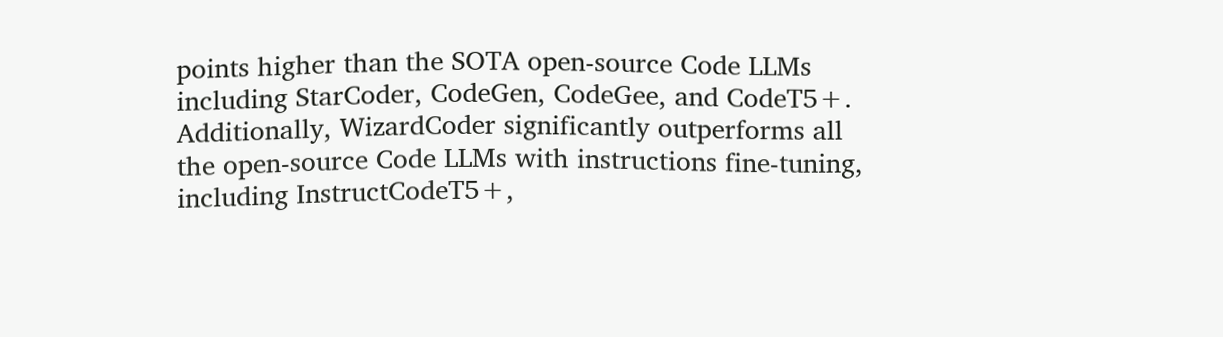points higher than the SOTA open-source Code LLMs including StarCoder, CodeGen, CodeGee, and CodeT5+. Additionally, WizardCoder significantly outperforms all the open-source Code LLMs with instructions fine-tuning, including InstructCodeT5+,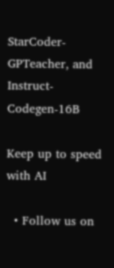StarCoder-GPTeacher, and Instruct-Codegen-16B

Keep up to speed with AI

  • Follow us on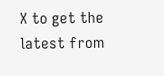X to get the latest from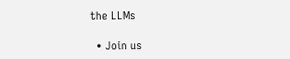the LLMs

  • Join us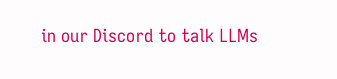in our Discord to talk LLMs